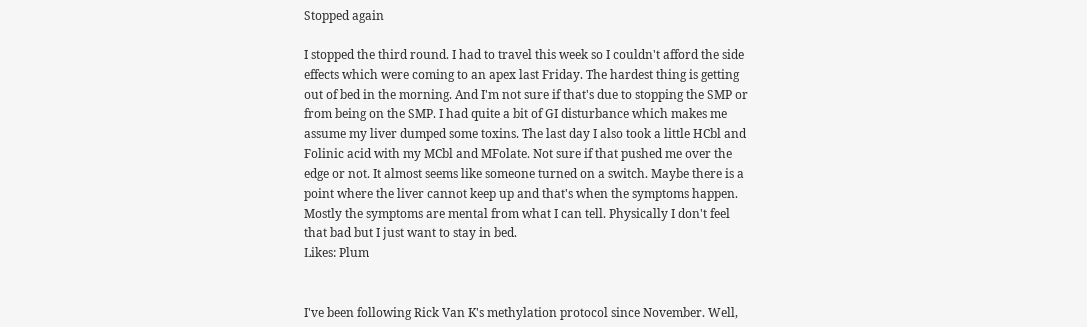Stopped again

I stopped the third round. I had to travel this week so I couldn't afford the side effects which were coming to an apex last Friday. The hardest thing is getting out of bed in the morning. And I'm not sure if that's due to stopping the SMP or from being on the SMP. I had quite a bit of GI disturbance which makes me assume my liver dumped some toxins. The last day I also took a little HCbl and Folinic acid with my MCbl and MFolate. Not sure if that pushed me over the edge or not. It almost seems like someone turned on a switch. Maybe there is a point where the liver cannot keep up and that's when the symptoms happen. Mostly the symptoms are mental from what I can tell. Physically I don't feel that bad but I just want to stay in bed.
Likes: Plum


I've been following Rick Van K's methylation protocol since November. Well,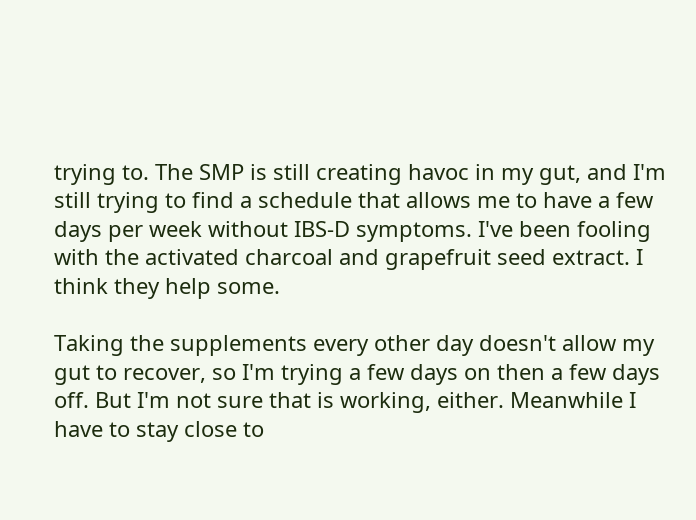trying to. The SMP is still creating havoc in my gut, and I'm still trying to find a schedule that allows me to have a few days per week without IBS-D symptoms. I've been fooling with the activated charcoal and grapefruit seed extract. I think they help some.

Taking the supplements every other day doesn't allow my gut to recover, so I'm trying a few days on then a few days off. But I'm not sure that is working, either. Meanwhile I have to stay close to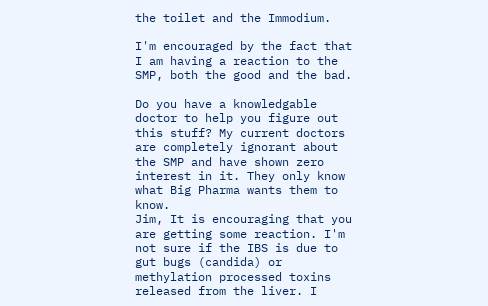the toilet and the Immodium.

I'm encouraged by the fact that I am having a reaction to the SMP, both the good and the bad.

Do you have a knowledgable doctor to help you figure out this stuff? My current doctors are completely ignorant about the SMP and have shown zero interest in it. They only know what Big Pharma wants them to know.
Jim, It is encouraging that you are getting some reaction. I'm not sure if the IBS is due to gut bugs (candida) or methylation processed toxins released from the liver. I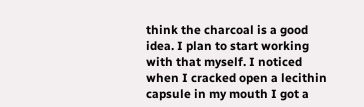think the charcoal is a good idea. I plan to start working with that myself. I noticed when I cracked open a lecithin capsule in my mouth I got a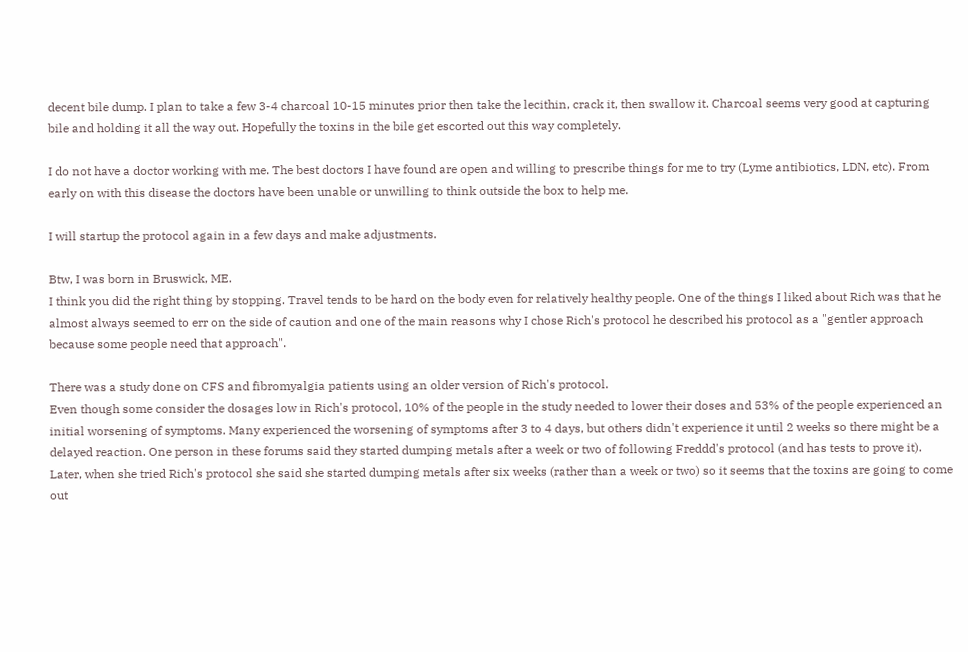decent bile dump. I plan to take a few 3-4 charcoal 10-15 minutes prior then take the lecithin, crack it, then swallow it. Charcoal seems very good at capturing bile and holding it all the way out. Hopefully the toxins in the bile get escorted out this way completely.

I do not have a doctor working with me. The best doctors I have found are open and willing to prescribe things for me to try (Lyme antibiotics, LDN, etc). From early on with this disease the doctors have been unable or unwilling to think outside the box to help me.

I will startup the protocol again in a few days and make adjustments.

Btw, I was born in Bruswick, ME.
I think you did the right thing by stopping. Travel tends to be hard on the body even for relatively healthy people. One of the things I liked about Rich was that he almost always seemed to err on the side of caution and one of the main reasons why I chose Rich's protocol he described his protocol as a "gentler approach because some people need that approach".

There was a study done on CFS and fibromyalgia patients using an older version of Rich's protocol.
Even though some consider the dosages low in Rich's protocol, 10% of the people in the study needed to lower their doses and 53% of the people experienced an initial worsening of symptoms. Many experienced the worsening of symptoms after 3 to 4 days, but others didn't experience it until 2 weeks so there might be a delayed reaction. One person in these forums said they started dumping metals after a week or two of following Freddd's protocol (and has tests to prove it). Later, when she tried Rich's protocol she said she started dumping metals after six weeks (rather than a week or two) so it seems that the toxins are going to come out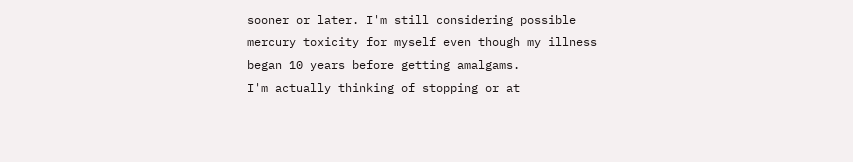sooner or later. I'm still considering possible mercury toxicity for myself even though my illness began 10 years before getting amalgams.
I'm actually thinking of stopping or at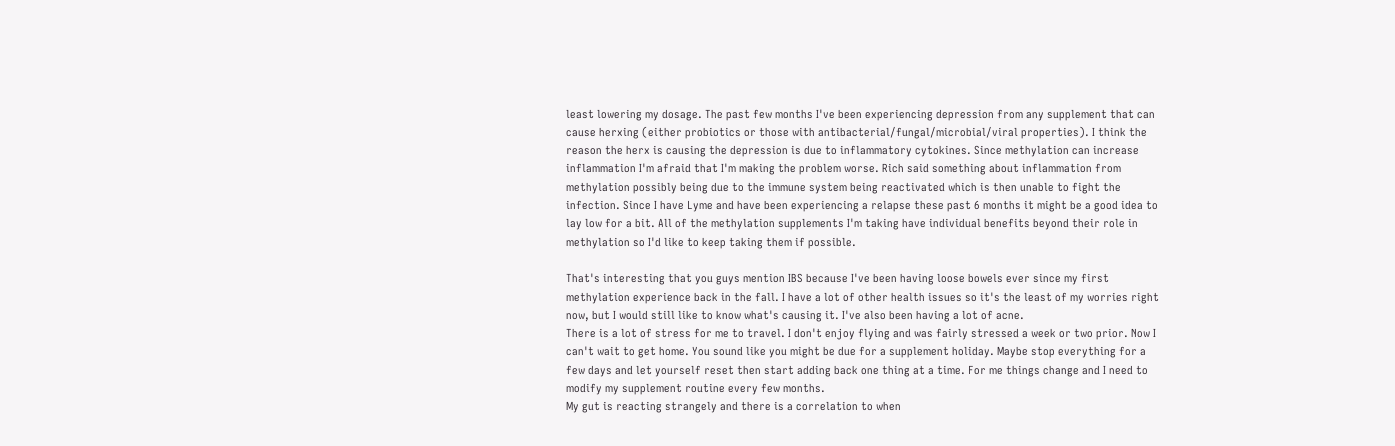least lowering my dosage. The past few months I've been experiencing depression from any supplement that can cause herxing (either probiotics or those with antibacterial/fungal/microbial/viral properties). I think the reason the herx is causing the depression is due to inflammatory cytokines. Since methylation can increase inflammation I'm afraid that I'm making the problem worse. Rich said something about inflammation from methylation possibly being due to the immune system being reactivated which is then unable to fight the infection. Since I have Lyme and have been experiencing a relapse these past 6 months it might be a good idea to lay low for a bit. All of the methylation supplements I'm taking have individual benefits beyond their role in methylation so I'd like to keep taking them if possible.

That's interesting that you guys mention IBS because I've been having loose bowels ever since my first methylation experience back in the fall. I have a lot of other health issues so it's the least of my worries right now, but I would still like to know what's causing it. I've also been having a lot of acne.
There is a lot of stress for me to travel. I don't enjoy flying and was fairly stressed a week or two prior. Now I can't wait to get home. You sound like you might be due for a supplement holiday. Maybe stop everything for a few days and let yourself reset then start adding back one thing at a time. For me things change and I need to modify my supplement routine every few months.
My gut is reacting strangely and there is a correlation to when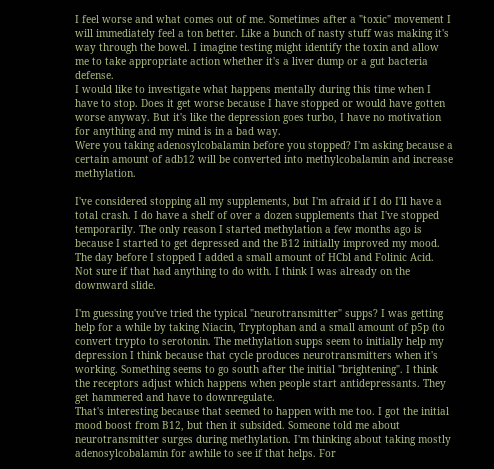I feel worse and what comes out of me. Sometimes after a "toxic" movement I will immediately feel a ton better. Like a bunch of nasty stuff was making it's way through the bowel. I imagine testing might identify the toxin and allow me to take appropriate action whether it's a liver dump or a gut bacteria defense.
I would like to investigate what happens mentally during this time when I have to stop. Does it get worse because I have stopped or would have gotten worse anyway. But it's like the depression goes turbo, I have no motivation for anything and my mind is in a bad way.
Were you taking adenosylcobalamin before you stopped? I'm asking because a certain amount of adb12 will be converted into methylcobalamin and increase methylation.

I've considered stopping all my supplements, but I'm afraid if I do I'll have a total crash. I do have a shelf of over a dozen supplements that I've stopped temporarily. The only reason I started methylation a few months ago is because I started to get depressed and the B12 initially improved my mood.
The day before I stopped I added a small amount of HCbl and Folinic Acid. Not sure if that had anything to do with. I think I was already on the downward slide.

I'm guessing you've tried the typical "neurotransmitter" supps? I was getting help for a while by taking Niacin, Tryptophan and a small amount of p5p (to convert trypto to serotonin. The methylation supps seem to initially help my depression I think because that cycle produces neurotransmitters when it's working. Something seems to go south after the initial "brightening". I think the receptors adjust which happens when people start antidepressants. They get hammered and have to downregulate.
That's interesting because that seemed to happen with me too. I got the initial mood boost from B12, but then it subsided. Someone told me about neurotransmitter surges during methylation. I'm thinking about taking mostly adenosylcobalamin for awhile to see if that helps. For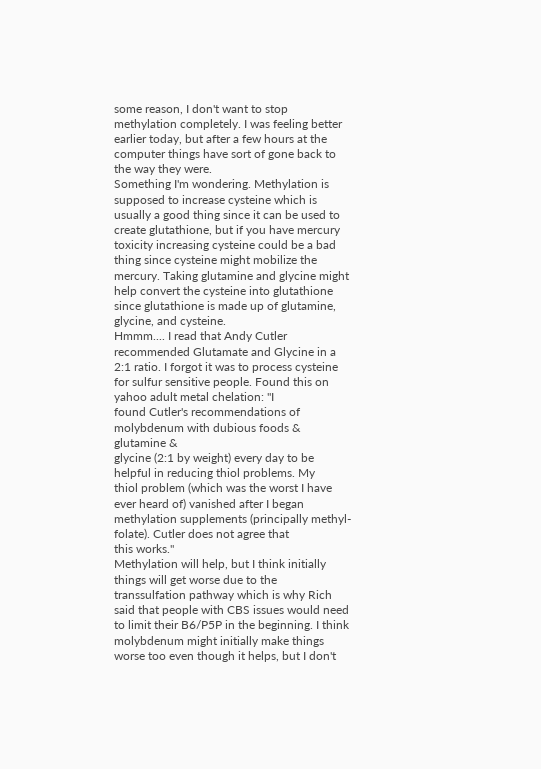some reason, I don't want to stop methylation completely. I was feeling better earlier today, but after a few hours at the computer things have sort of gone back to the way they were.
Something I'm wondering. Methylation is supposed to increase cysteine which is usually a good thing since it can be used to create glutathione, but if you have mercury toxicity increasing cysteine could be a bad thing since cysteine might mobilize the mercury. Taking glutamine and glycine might help convert the cysteine into glutathione since glutathione is made up of glutamine, glycine, and cysteine.
Hmmm.... I read that Andy Cutler recommended Glutamate and Glycine in a 2:1 ratio. I forgot it was to process cysteine for sulfur sensitive people. Found this on yahoo adult metal chelation: "I
found Cutler's recommendations of molybdenum with dubious foods & glutamine &
glycine (2:1 by weight) every day to be helpful in reducing thiol problems. My
thiol problem (which was the worst I have ever heard of) vanished after I began
methylation supplements (principally methyl-folate). Cutler does not agree that
this works."
Methylation will help, but I think initially things will get worse due to the transsulfation pathway which is why Rich said that people with CBS issues would need to limit their B6/P5P in the beginning. I think molybdenum might initially make things worse too even though it helps, but I don't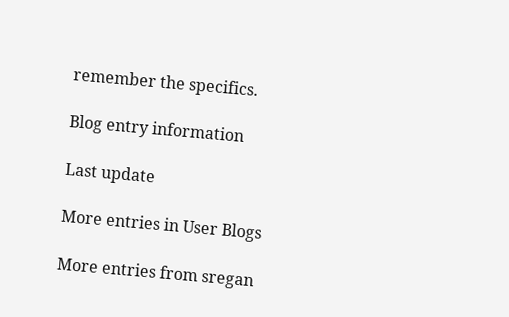remember the specifics.

Blog entry information

Last update

More entries in User Blogs

More entries from sregan